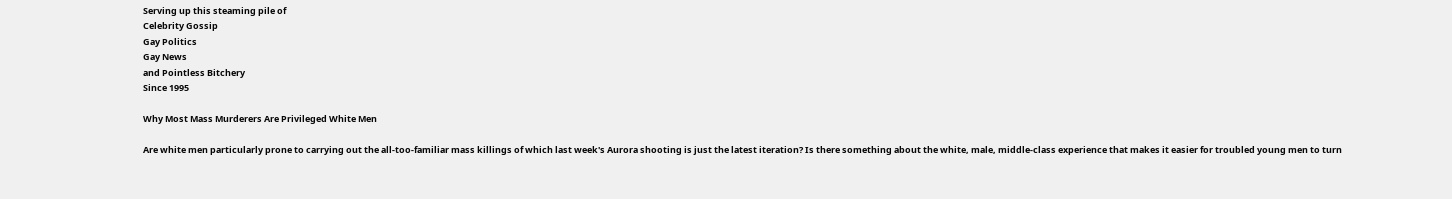Serving up this steaming pile of
Celebrity Gossip
Gay Politics
Gay News
and Pointless Bitchery
Since 1995

Why Most Mass Murderers Are Privileged White Men

Are white men particularly prone to carrying out the all-too-familiar mass killings of which last week's Aurora shooting is just the latest iteration? Is there something about the white, male, middle-class experience that makes it easier for troubled young men to turn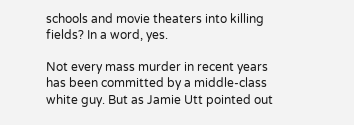schools and movie theaters into killing fields? In a word, yes.

Not every mass murder in recent years has been committed by a middle-class white guy. But as Jamie Utt pointed out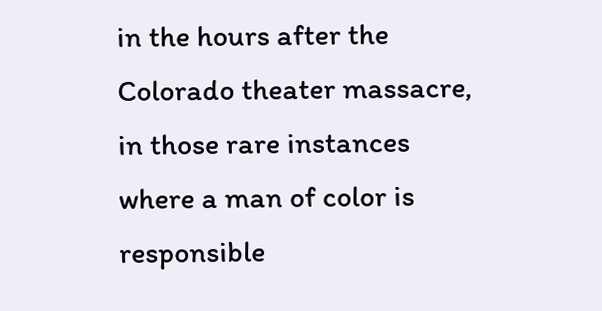in the hours after the Colorado theater massacre, in those rare instances where a man of color is responsible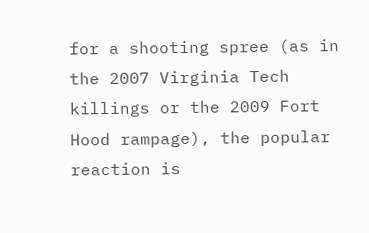for a shooting spree (as in the 2007 Virginia Tech killings or the 2009 Fort Hood rampage), the popular reaction is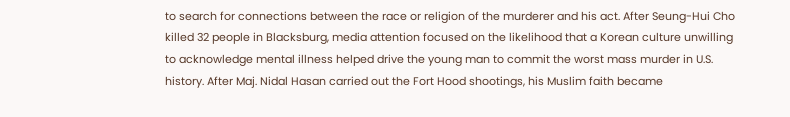to search for connections between the race or religion of the murderer and his act. After Seung-Hui Cho killed 32 people in Blacksburg, media attention focused on the likelihood that a Korean culture unwilling to acknowledge mental illness helped drive the young man to commit the worst mass murder in U.S. history. After Maj. Nidal Hasan carried out the Fort Hood shootings, his Muslim faith became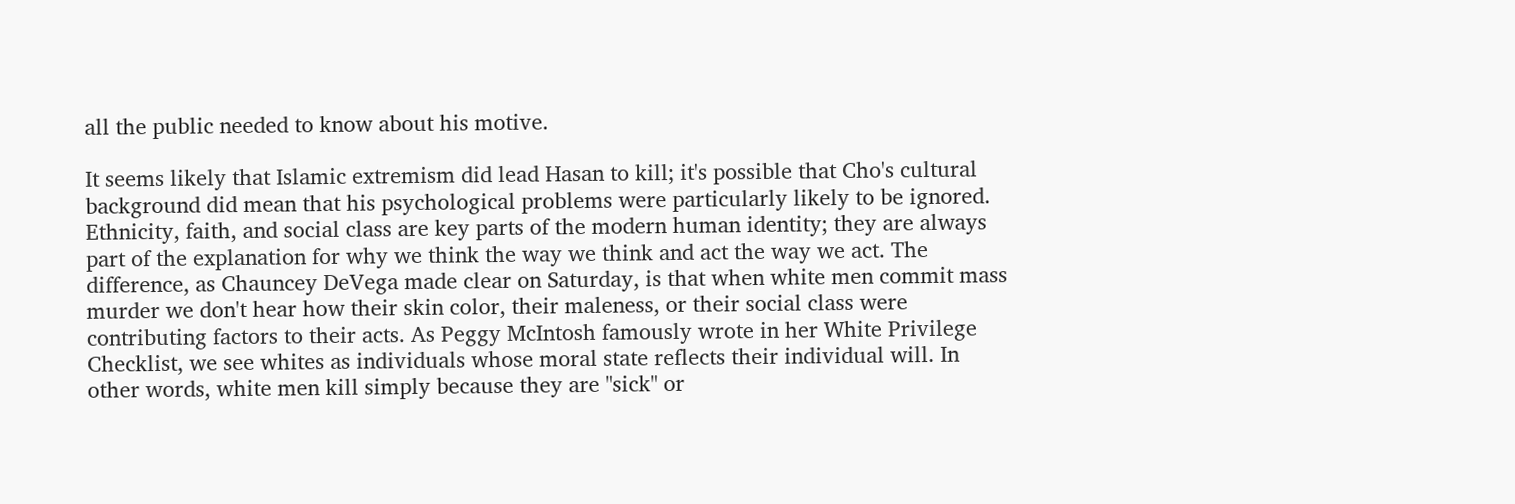all the public needed to know about his motive.

It seems likely that Islamic extremism did lead Hasan to kill; it's possible that Cho's cultural background did mean that his psychological problems were particularly likely to be ignored. Ethnicity, faith, and social class are key parts of the modern human identity; they are always part of the explanation for why we think the way we think and act the way we act. The difference, as Chauncey DeVega made clear on Saturday, is that when white men commit mass murder we don't hear how their skin color, their maleness, or their social class were contributing factors to their acts. As Peggy McIntosh famously wrote in her White Privilege Checklist, we see whites as individuals whose moral state reflects their individual will. In other words, white men kill simply because they are "sick" or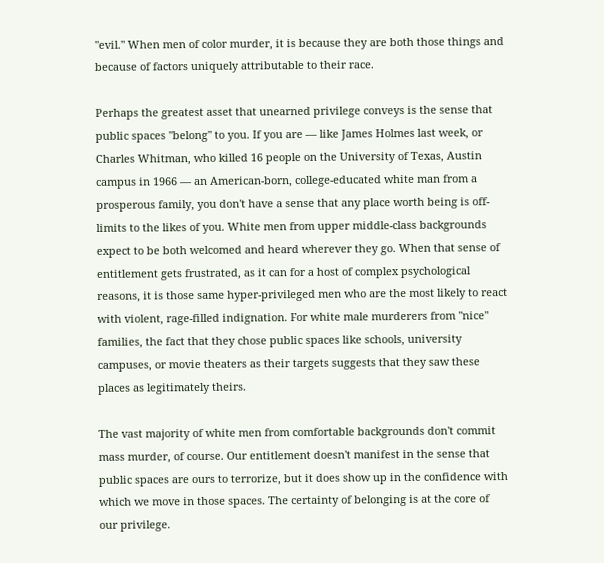"evil." When men of color murder, it is because they are both those things and because of factors uniquely attributable to their race.

Perhaps the greatest asset that unearned privilege conveys is the sense that public spaces "belong" to you. If you are — like James Holmes last week, or Charles Whitman, who killed 16 people on the University of Texas, Austin campus in 1966 — an American-born, college-educated white man from a prosperous family, you don't have a sense that any place worth being is off-limits to the likes of you. White men from upper middle-class backgrounds expect to be both welcomed and heard wherever they go. When that sense of entitlement gets frustrated, as it can for a host of complex psychological reasons, it is those same hyper-privileged men who are the most likely to react with violent, rage-filled indignation. For white male murderers from "nice" families, the fact that they chose public spaces like schools, university campuses, or movie theaters as their targets suggests that they saw these places as legitimately theirs.

The vast majority of white men from comfortable backgrounds don't commit mass murder, of course. Our entitlement doesn't manifest in the sense that public spaces are ours to terrorize, but it does show up in the confidence with which we move in those spaces. The certainty of belonging is at the core of our privilege.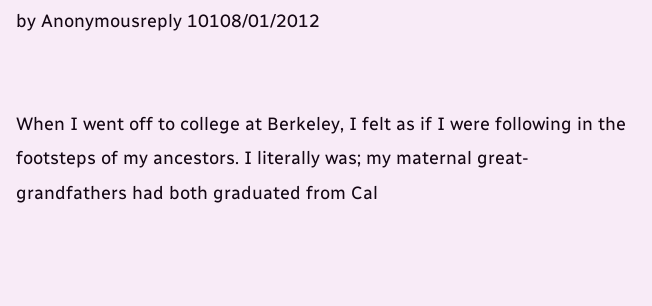by Anonymousreply 10108/01/2012


When I went off to college at Berkeley, I felt as if I were following in the footsteps of my ancestors. I literally was; my maternal great-grandfathers had both graduated from Cal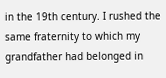in the 19th century. I rushed the same fraternity to which my grandfather had belonged in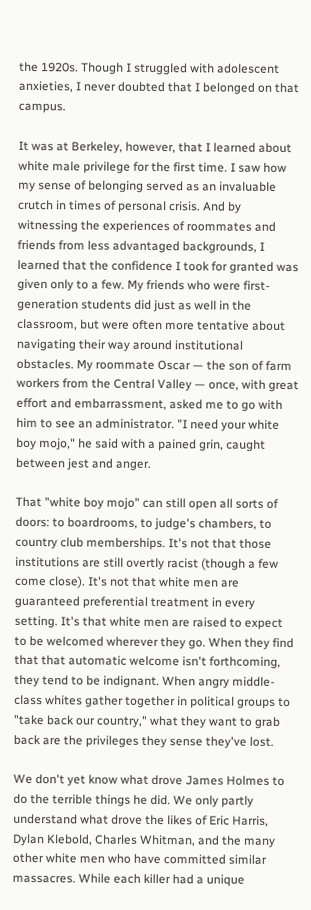the 1920s. Though I struggled with adolescent anxieties, I never doubted that I belonged on that campus.

It was at Berkeley, however, that I learned about white male privilege for the first time. I saw how my sense of belonging served as an invaluable crutch in times of personal crisis. And by witnessing the experiences of roommates and friends from less advantaged backgrounds, I learned that the confidence I took for granted was given only to a few. My friends who were first-generation students did just as well in the classroom, but were often more tentative about navigating their way around institutional obstacles. My roommate Oscar — the son of farm workers from the Central Valley — once, with great effort and embarrassment, asked me to go with him to see an administrator. "I need your white boy mojo," he said with a pained grin, caught between jest and anger.

That "white boy mojo" can still open all sorts of doors: to boardrooms, to judge's chambers, to country club memberships. It's not that those institutions are still overtly racist (though a few come close). It's not that white men are guaranteed preferential treatment in every setting. It's that white men are raised to expect to be welcomed wherever they go. When they find that that automatic welcome isn't forthcoming, they tend to be indignant. When angry middle-class whites gather together in political groups to "take back our country," what they want to grab back are the privileges they sense they've lost.

We don't yet know what drove James Holmes to do the terrible things he did. We only partly understand what drove the likes of Eric Harris, Dylan Klebold, Charles Whitman, and the many other white men who have committed similar massacres. While each killer had a unique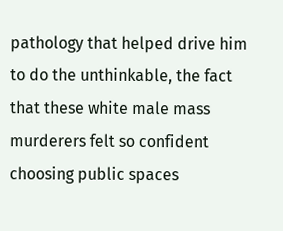pathology that helped drive him to do the unthinkable, the fact that these white male mass murderers felt so confident choosing public spaces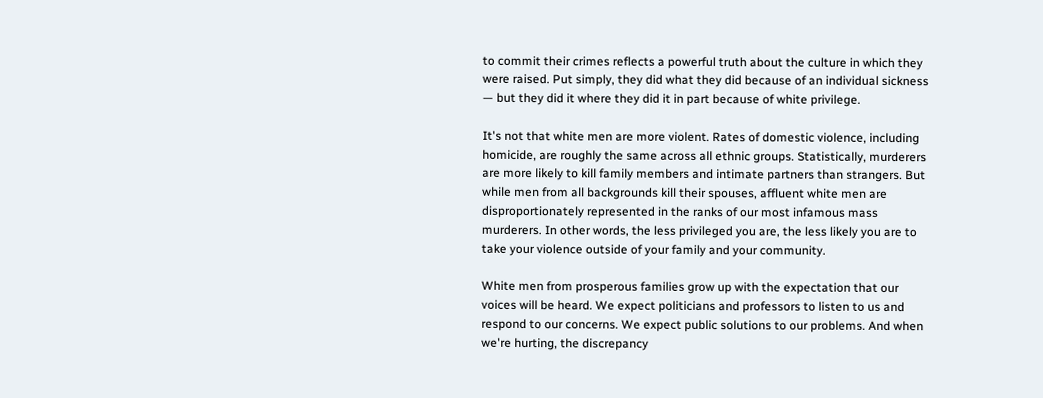to commit their crimes reflects a powerful truth about the culture in which they were raised. Put simply, they did what they did because of an individual sickness — but they did it where they did it in part because of white privilege.

It's not that white men are more violent. Rates of domestic violence, including homicide, are roughly the same across all ethnic groups. Statistically, murderers are more likely to kill family members and intimate partners than strangers. But while men from all backgrounds kill their spouses, affluent white men are disproportionately represented in the ranks of our most infamous mass murderers. In other words, the less privileged you are, the less likely you are to take your violence outside of your family and your community.

White men from prosperous families grow up with the expectation that our voices will be heard. We expect politicians and professors to listen to us and respond to our concerns. We expect public solutions to our problems. And when we're hurting, the discrepancy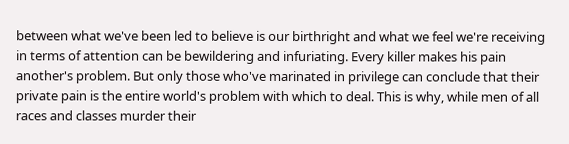between what we've been led to believe is our birthright and what we feel we're receiving in terms of attention can be bewildering and infuriating. Every killer makes his pain another's problem. But only those who've marinated in privilege can conclude that their private pain is the entire world's problem with which to deal. This is why, while men of all races and classes murder their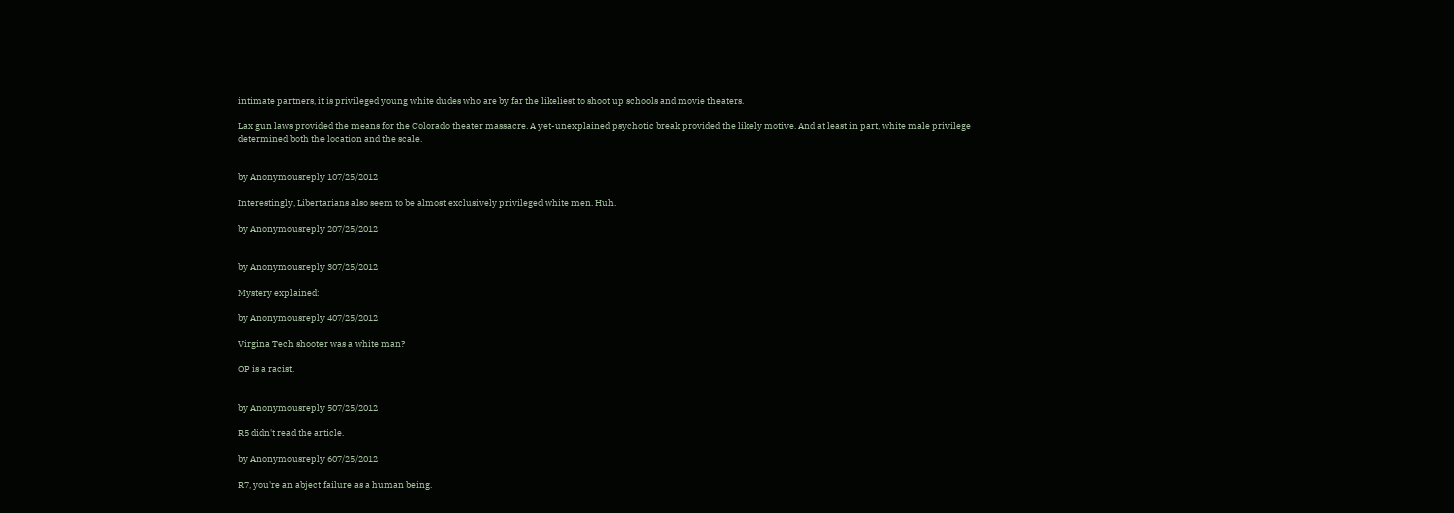intimate partners, it is privileged young white dudes who are by far the likeliest to shoot up schools and movie theaters.

Lax gun laws provided the means for the Colorado theater massacre. A yet-unexplained psychotic break provided the likely motive. And at least in part, white male privilege determined both the location and the scale.


by Anonymousreply 107/25/2012

Interestingly, Libertarians also seem to be almost exclusively privileged white men. Huh.

by Anonymousreply 207/25/2012


by Anonymousreply 307/25/2012

Mystery explained:

by Anonymousreply 407/25/2012

Virgina Tech shooter was a white man?

OP is a racist.


by Anonymousreply 507/25/2012

R5 didn't read the article.

by Anonymousreply 607/25/2012

R7, you're an abject failure as a human being.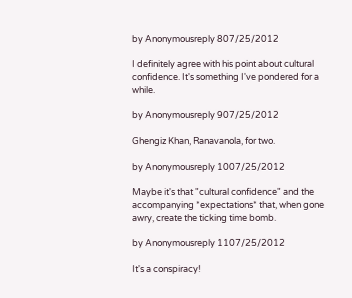by Anonymousreply 807/25/2012

I definitely agree with his point about cultural confidence. It's something I've pondered for a while.

by Anonymousreply 907/25/2012

Ghengiz Khan, Ranavanola, for two.

by Anonymousreply 1007/25/2012

Maybe it's that "cultural confidence" and the accompanying *expectations* that, when gone awry, create the ticking time bomb.

by Anonymousreply 1107/25/2012

It's a conspiracy!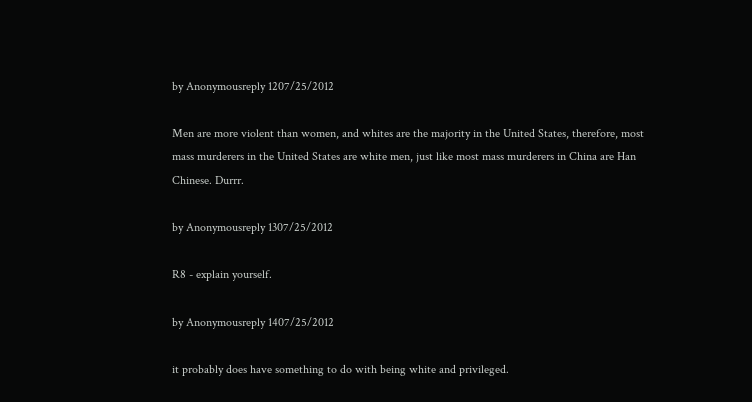by Anonymousreply 1207/25/2012

Men are more violent than women, and whites are the majority in the United States, therefore, most mass murderers in the United States are white men, just like most mass murderers in China are Han Chinese. Durrr.

by Anonymousreply 1307/25/2012

R8 - explain yourself.

by Anonymousreply 1407/25/2012

it probably does have something to do with being white and privileged.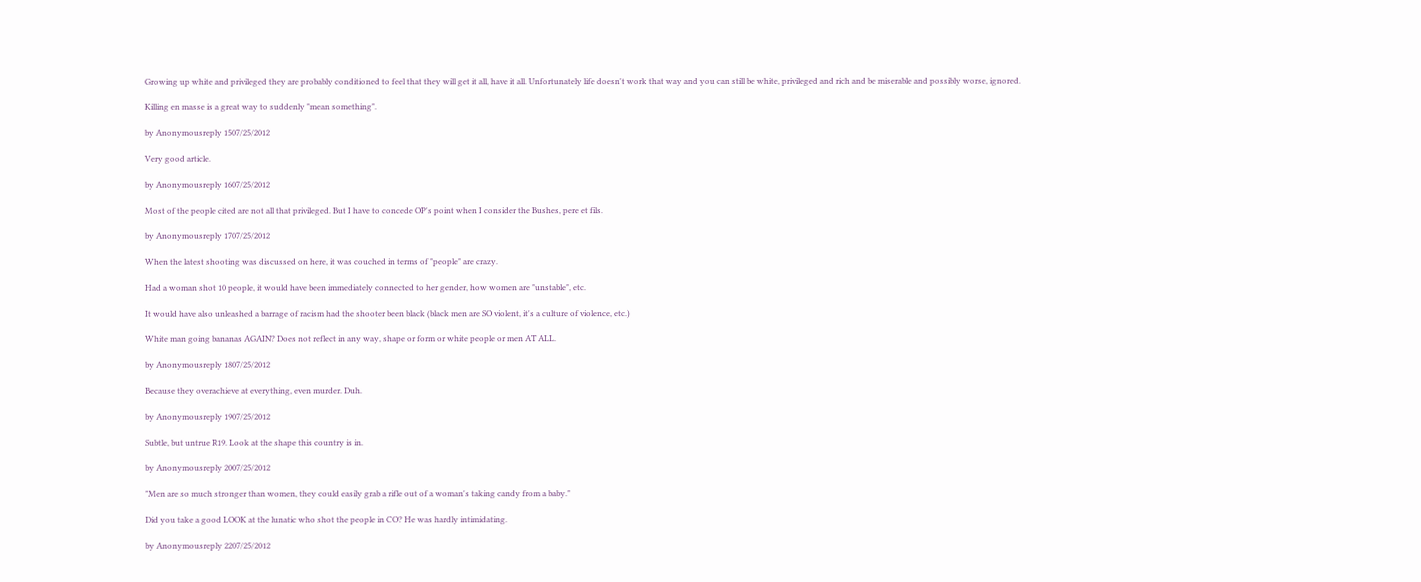Growing up white and privileged they are probably conditioned to feel that they will get it all, have it all. Unfortunately life doesn't work that way and you can still be white, privileged and rich and be miserable and possibly worse, ignored.

Killing en masse is a great way to suddenly "mean something".

by Anonymousreply 1507/25/2012

Very good article.

by Anonymousreply 1607/25/2012

Most of the people cited are not all that privileged. But I have to concede OP's point when I consider the Bushes, pere et fils.

by Anonymousreply 1707/25/2012

When the latest shooting was discussed on here, it was couched in terms of "people" are crazy.

Had a woman shot 10 people, it would have been immediately connected to her gender, how women are "unstable", etc.

It would have also unleashed a barrage of racism had the shooter been black (black men are SO violent, it's a culture of violence, etc.)

White man going bananas AGAIN? Does not reflect in any way, shape or form or white people or men AT ALL.

by Anonymousreply 1807/25/2012

Because they overachieve at everything, even murder. Duh.

by Anonymousreply 1907/25/2012

Subtle, but untrue R19. Look at the shape this country is in.

by Anonymousreply 2007/25/2012

"Men are so much stronger than women, they could easily grab a rifle out of a woman's taking candy from a baby."

Did you take a good LOOK at the lunatic who shot the people in CO? He was hardly intimidating.

by Anonymousreply 2207/25/2012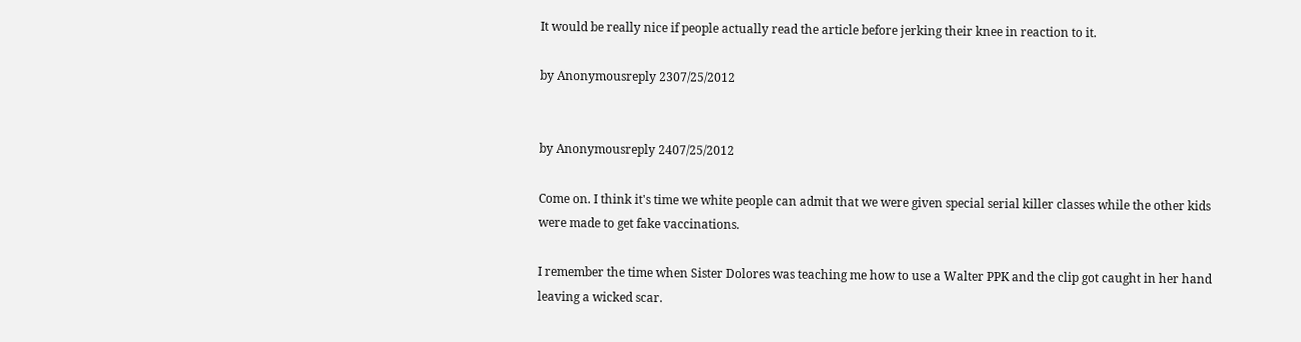It would be really nice if people actually read the article before jerking their knee in reaction to it.

by Anonymousreply 2307/25/2012


by Anonymousreply 2407/25/2012

Come on. I think it's time we white people can admit that we were given special serial killer classes while the other kids were made to get fake vaccinations.

I remember the time when Sister Dolores was teaching me how to use a Walter PPK and the clip got caught in her hand leaving a wicked scar.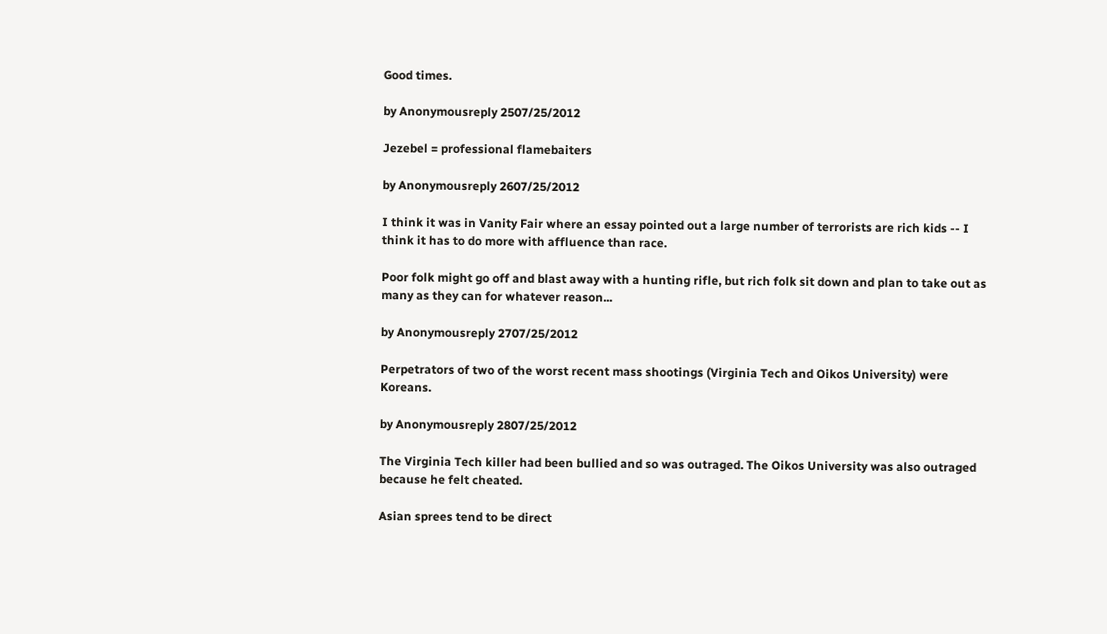Good times.

by Anonymousreply 2507/25/2012

Jezebel = professional flamebaiters

by Anonymousreply 2607/25/2012

I think it was in Vanity Fair where an essay pointed out a large number of terrorists are rich kids -- I think it has to do more with affluence than race.

Poor folk might go off and blast away with a hunting rifle, but rich folk sit down and plan to take out as many as they can for whatever reason...

by Anonymousreply 2707/25/2012

Perpetrators of two of the worst recent mass shootings (Virginia Tech and Oikos University) were Koreans.

by Anonymousreply 2807/25/2012

The Virginia Tech killer had been bullied and so was outraged. The Oikos University was also outraged because he felt cheated.

Asian sprees tend to be direct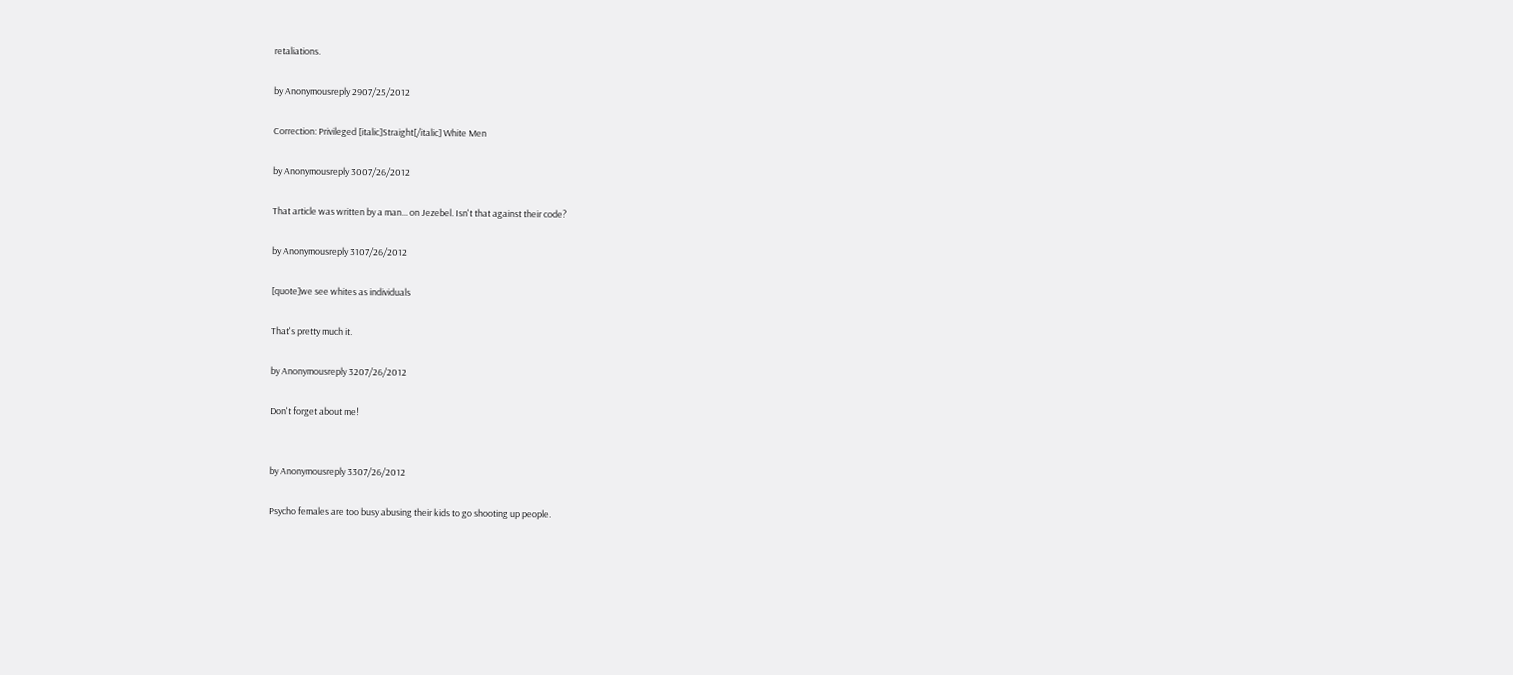retaliations.

by Anonymousreply 2907/25/2012

Correction: Privileged [italic]Straight[/italic] White Men

by Anonymousreply 3007/26/2012

That article was written by a man... on Jezebel. Isn't that against their code?

by Anonymousreply 3107/26/2012

[quote]we see whites as individuals

That's pretty much it.

by Anonymousreply 3207/26/2012

Don't forget about me!


by Anonymousreply 3307/26/2012

Psycho females are too busy abusing their kids to go shooting up people.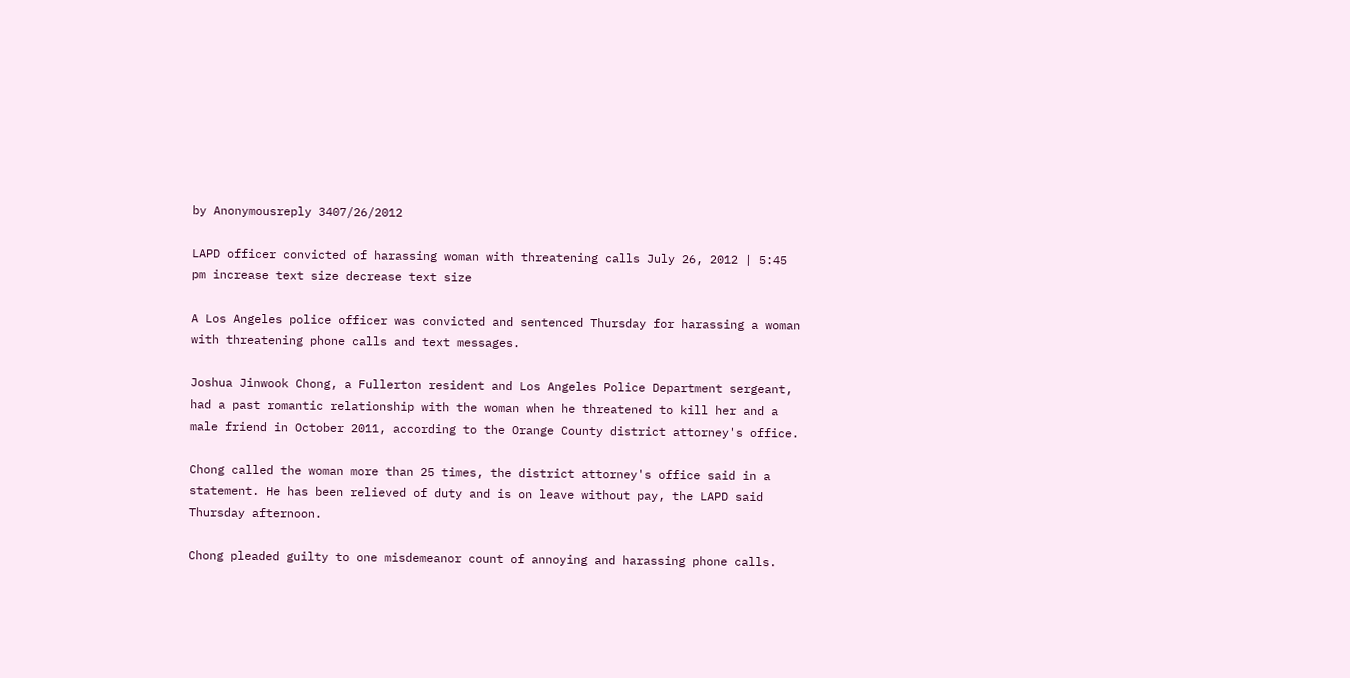by Anonymousreply 3407/26/2012

LAPD officer convicted of harassing woman with threatening calls July 26, 2012 | 5:45 pm increase text size decrease text size

A Los Angeles police officer was convicted and sentenced Thursday for harassing a woman with threatening phone calls and text messages.

Joshua Jinwook Chong, a Fullerton resident and Los Angeles Police Department sergeant, had a past romantic relationship with the woman when he threatened to kill her and a male friend in October 2011, according to the Orange County district attorney's office.

Chong called the woman more than 25 times, the district attorney's office said in a statement. He has been relieved of duty and is on leave without pay, the LAPD said Thursday afternoon.

Chong pleaded guilty to one misdemeanor count of annoying and harassing phone calls.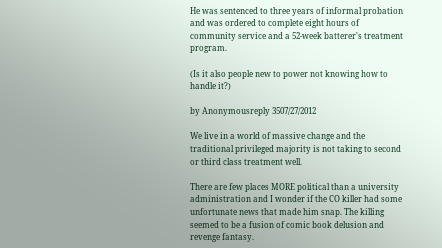He was sentenced to three years of informal probation and was ordered to complete eight hours of community service and a 52-week batterer's treatment program.

(Is it also people new to power not knowing how to handle it?)

by Anonymousreply 3507/27/2012

We live in a world of massive change and the traditional privileged majority is not taking to second or third class treatment well.

There are few places MORE political than a university administration and I wonder if the CO killer had some unfortunate news that made him snap. The killing seemed to be a fusion of comic book delusion and revenge fantasy.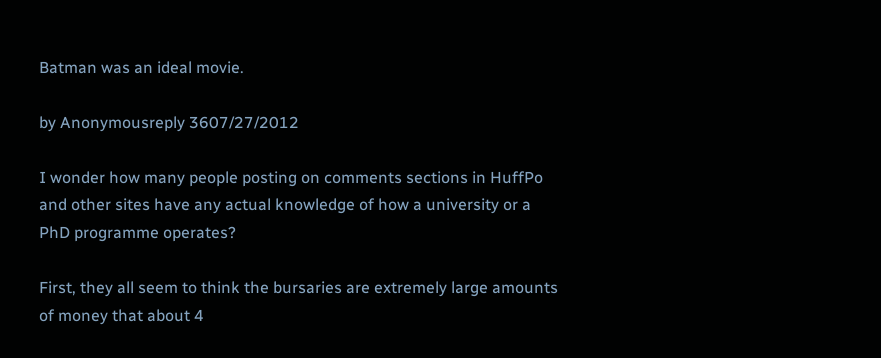Batman was an ideal movie.

by Anonymousreply 3607/27/2012

I wonder how many people posting on comments sections in HuffPo and other sites have any actual knowledge of how a university or a PhD programme operates?

First, they all seem to think the bursaries are extremely large amounts of money that about 4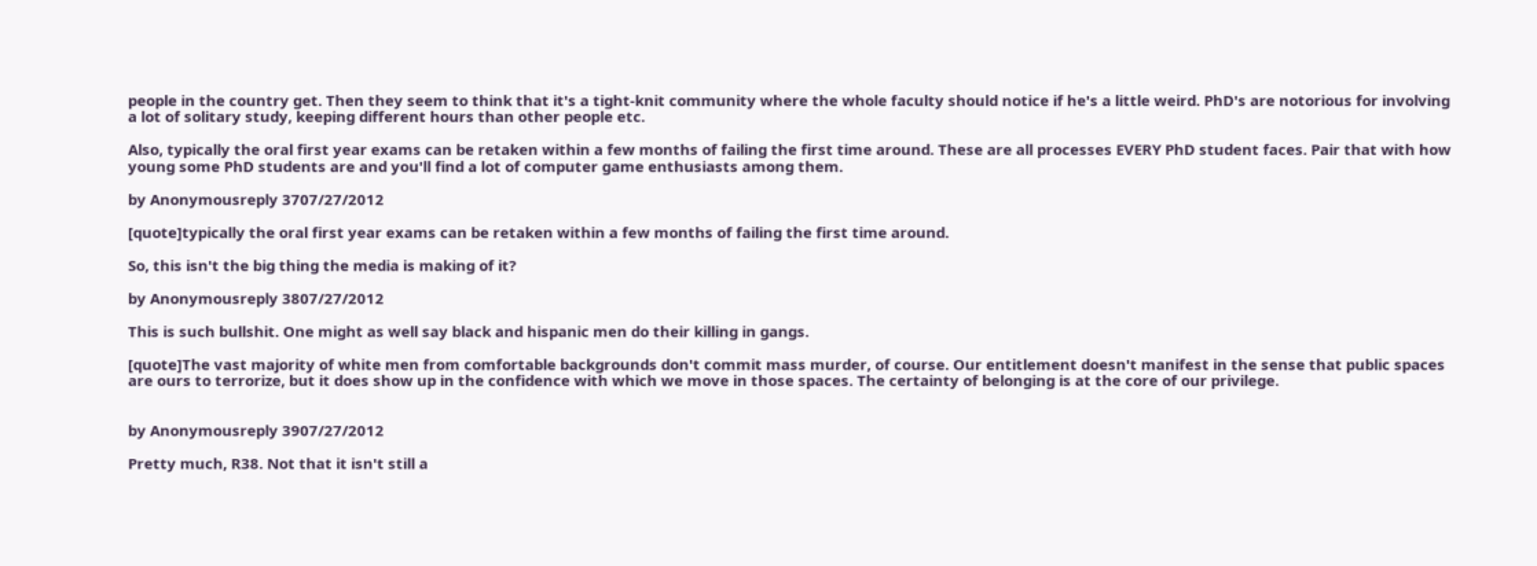people in the country get. Then they seem to think that it's a tight-knit community where the whole faculty should notice if he's a little weird. PhD's are notorious for involving a lot of solitary study, keeping different hours than other people etc.

Also, typically the oral first year exams can be retaken within a few months of failing the first time around. These are all processes EVERY PhD student faces. Pair that with how young some PhD students are and you'll find a lot of computer game enthusiasts among them.

by Anonymousreply 3707/27/2012

[quote]typically the oral first year exams can be retaken within a few months of failing the first time around.

So, this isn't the big thing the media is making of it?

by Anonymousreply 3807/27/2012

This is such bullshit. One might as well say black and hispanic men do their killing in gangs.

[quote]The vast majority of white men from comfortable backgrounds don't commit mass murder, of course. Our entitlement doesn't manifest in the sense that public spaces are ours to terrorize, but it does show up in the confidence with which we move in those spaces. The certainty of belonging is at the core of our privilege.


by Anonymousreply 3907/27/2012

Pretty much, R38. Not that it isn't still a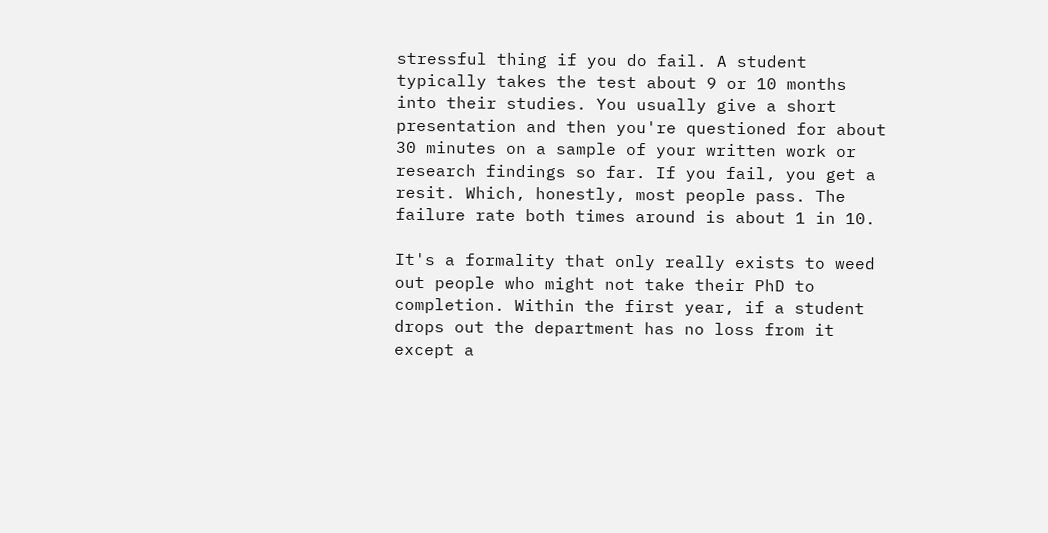stressful thing if you do fail. A student typically takes the test about 9 or 10 months into their studies. You usually give a short presentation and then you're questioned for about 30 minutes on a sample of your written work or research findings so far. If you fail, you get a resit. Which, honestly, most people pass. The failure rate both times around is about 1 in 10.

It's a formality that only really exists to weed out people who might not take their PhD to completion. Within the first year, if a student drops out the department has no loss from it except a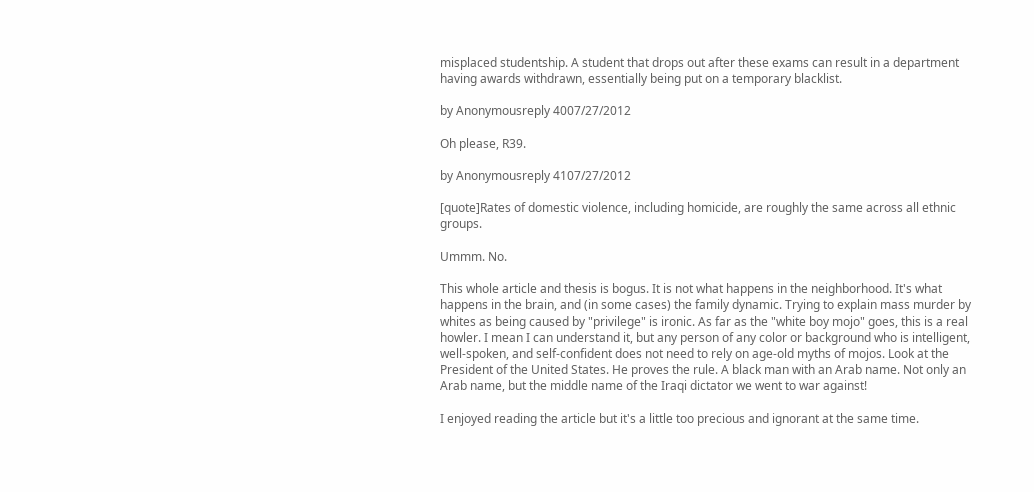misplaced studentship. A student that drops out after these exams can result in a department having awards withdrawn, essentially being put on a temporary blacklist.

by Anonymousreply 4007/27/2012

Oh please, R39.

by Anonymousreply 4107/27/2012

[quote]Rates of domestic violence, including homicide, are roughly the same across all ethnic groups.

Ummm. No.

This whole article and thesis is bogus. It is not what happens in the neighborhood. It's what happens in the brain, and (in some cases) the family dynamic. Trying to explain mass murder by whites as being caused by "privilege" is ironic. As far as the "white boy mojo" goes, this is a real howler. I mean I can understand it, but any person of any color or background who is intelligent, well-spoken, and self-confident does not need to rely on age-old myths of mojos. Look at the President of the United States. He proves the rule. A black man with an Arab name. Not only an Arab name, but the middle name of the Iraqi dictator we went to war against!

I enjoyed reading the article but it's a little too precious and ignorant at the same time.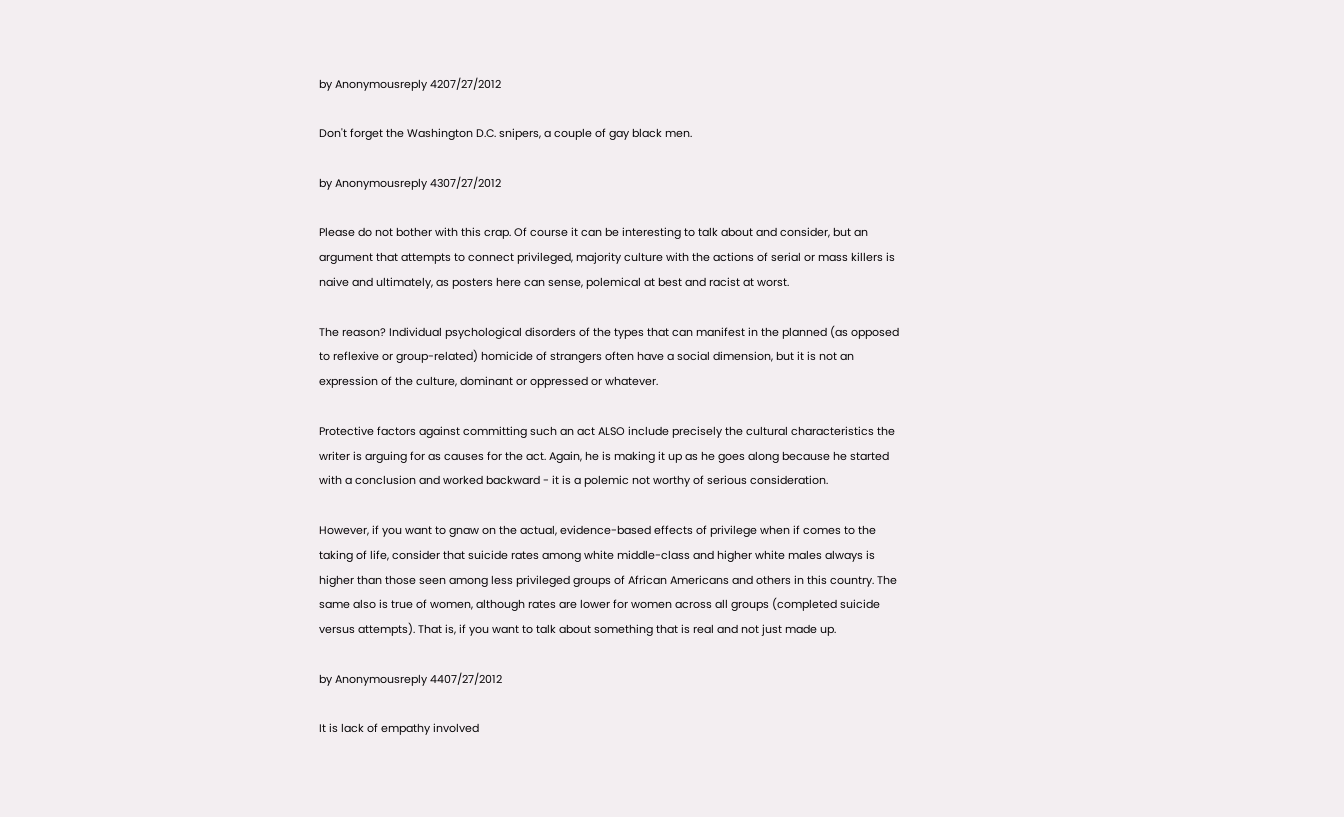by Anonymousreply 4207/27/2012

Don't forget the Washington D.C. snipers, a couple of gay black men.

by Anonymousreply 4307/27/2012

Please do not bother with this crap. Of course it can be interesting to talk about and consider, but an argument that attempts to connect privileged, majority culture with the actions of serial or mass killers is naive and ultimately, as posters here can sense, polemical at best and racist at worst.

The reason? Individual psychological disorders of the types that can manifest in the planned (as opposed to reflexive or group-related) homicide of strangers often have a social dimension, but it is not an expression of the culture, dominant or oppressed or whatever.

Protective factors against committing such an act ALSO include precisely the cultural characteristics the writer is arguing for as causes for the act. Again, he is making it up as he goes along because he started with a conclusion and worked backward - it is a polemic not worthy of serious consideration.

However, if you want to gnaw on the actual, evidence-based effects of privilege when if comes to the taking of life, consider that suicide rates among white middle-class and higher white males always is higher than those seen among less privileged groups of African Americans and others in this country. The same also is true of women, although rates are lower for women across all groups (completed suicide versus attempts). That is, if you want to talk about something that is real and not just made up.

by Anonymousreply 4407/27/2012

It is lack of empathy involved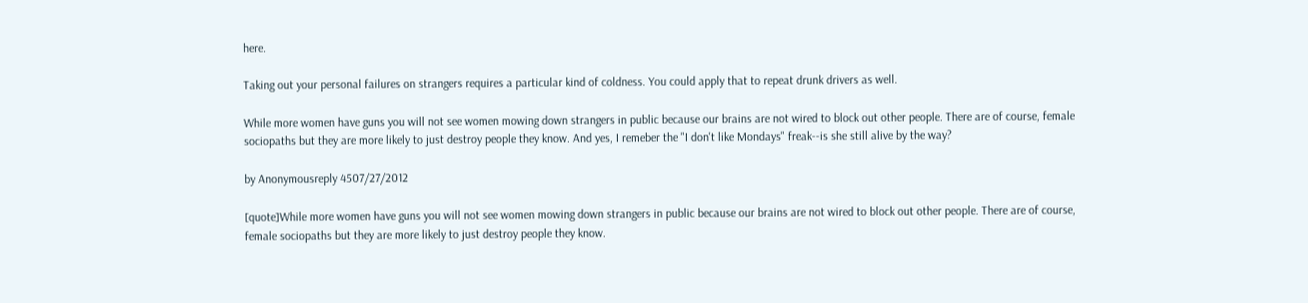here.

Taking out your personal failures on strangers requires a particular kind of coldness. You could apply that to repeat drunk drivers as well.

While more women have guns you will not see women mowing down strangers in public because our brains are not wired to block out other people. There are of course, female sociopaths but they are more likely to just destroy people they know. And yes, I remeber the "I don't like Mondays" freak--is she still alive by the way?

by Anonymousreply 4507/27/2012

[quote]While more women have guns you will not see women mowing down strangers in public because our brains are not wired to block out other people. There are of course, female sociopaths but they are more likely to just destroy people they know.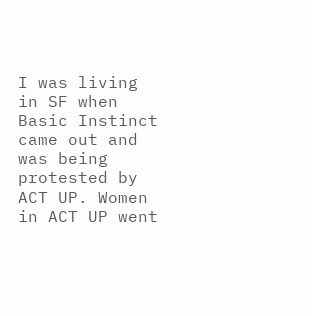I was living in SF when Basic Instinct came out and was being protested by ACT UP. Women in ACT UP went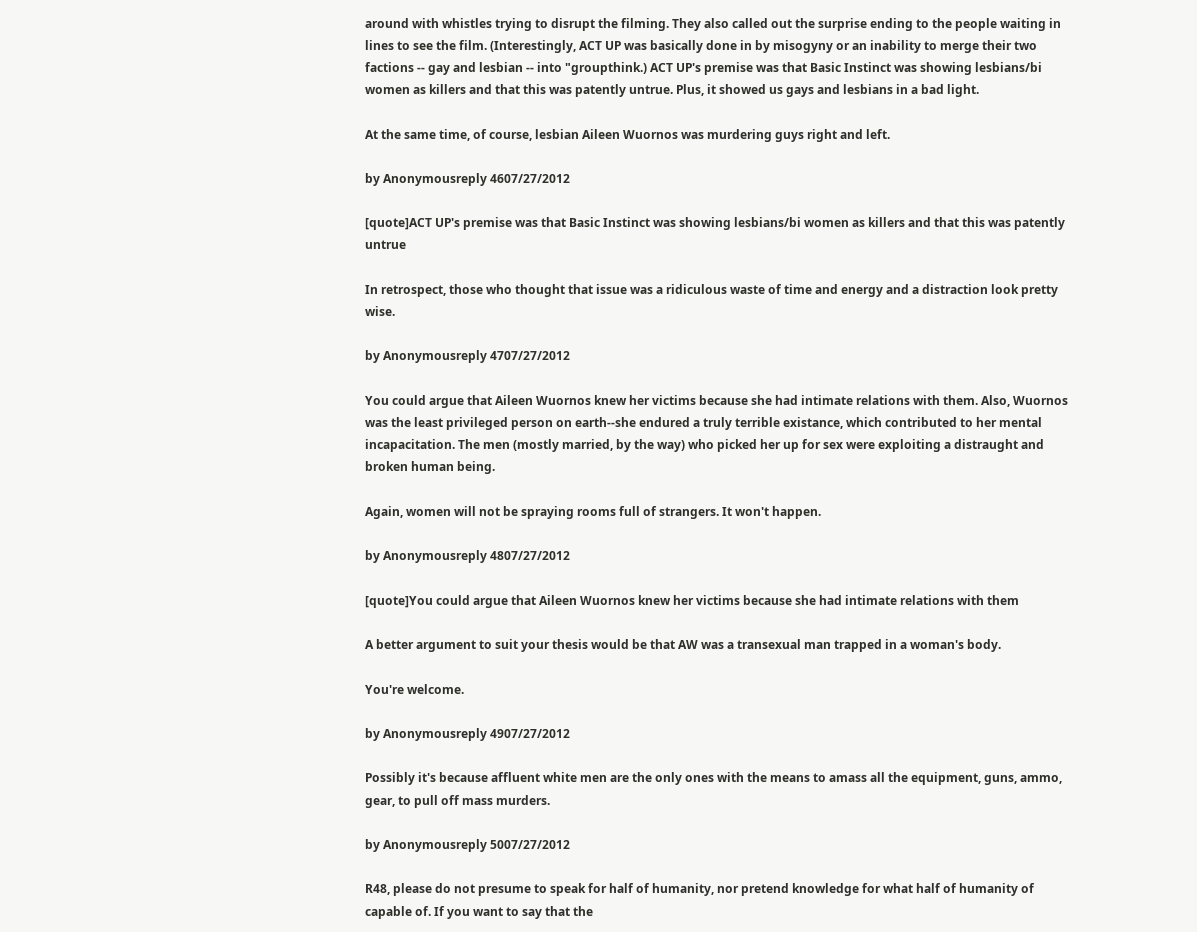around with whistles trying to disrupt the filming. They also called out the surprise ending to the people waiting in lines to see the film. (Interestingly, ACT UP was basically done in by misogyny or an inability to merge their two factions -- gay and lesbian -- into "groupthink.) ACT UP's premise was that Basic Instinct was showing lesbians/bi women as killers and that this was patently untrue. Plus, it showed us gays and lesbians in a bad light.

At the same time, of course, lesbian Aileen Wuornos was murdering guys right and left.

by Anonymousreply 4607/27/2012

[quote]ACT UP's premise was that Basic Instinct was showing lesbians/bi women as killers and that this was patently untrue

In retrospect, those who thought that issue was a ridiculous waste of time and energy and a distraction look pretty wise.

by Anonymousreply 4707/27/2012

You could argue that Aileen Wuornos knew her victims because she had intimate relations with them. Also, Wuornos was the least privileged person on earth--she endured a truly terrible existance, which contributed to her mental incapacitation. The men (mostly married, by the way) who picked her up for sex were exploiting a distraught and broken human being.

Again, women will not be spraying rooms full of strangers. It won't happen.

by Anonymousreply 4807/27/2012

[quote]You could argue that Aileen Wuornos knew her victims because she had intimate relations with them

A better argument to suit your thesis would be that AW was a transexual man trapped in a woman's body.

You're welcome.

by Anonymousreply 4907/27/2012

Possibly it's because affluent white men are the only ones with the means to amass all the equipment, guns, ammo, gear, to pull off mass murders.

by Anonymousreply 5007/27/2012

R48, please do not presume to speak for half of humanity, nor pretend knowledge for what half of humanity of capable of. If you want to say that the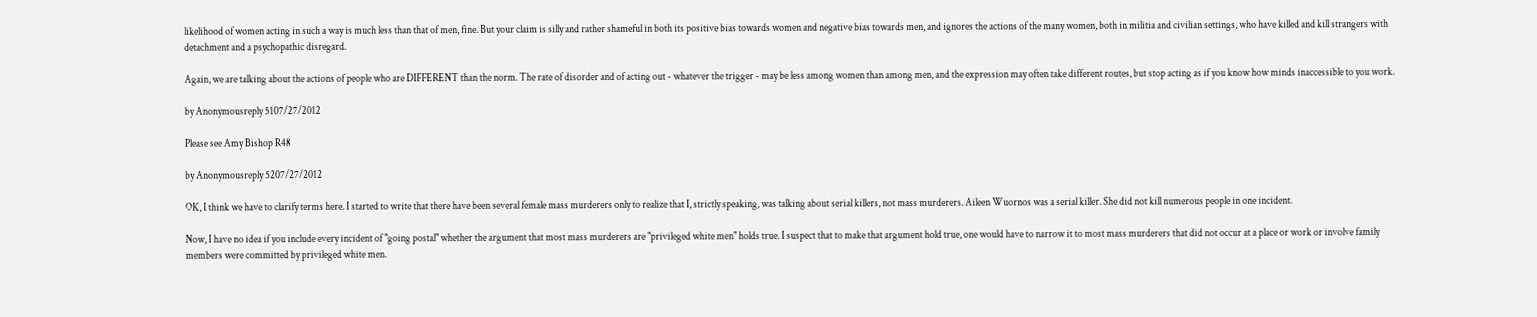likelihood of women acting in such a way is much less than that of men, fine. But your claim is silly and rather shameful in both its positive bias towards women and negative bias towards men, and ignores the actions of the many women, both in militia and civilian settings, who have killed and kill strangers with detachment and a psychopathic disregard.

Again, we are talking about the actions of people who are DIFFERENT than the norm. The rate of disorder and of acting out - whatever the trigger - may be less among women than among men, and the expression may often take different routes, but stop acting as if you know how minds inaccessible to you work.

by Anonymousreply 5107/27/2012

Please see Amy Bishop R48

by Anonymousreply 5207/27/2012

OK, I think we have to clarify terms here. I started to write that there have been several female mass murderers only to realize that I, strictly speaking, was talking about serial killers, not mass murderers. Aileen Wuornos was a serial killer. She did not kill numerous people in one incident.

Now, I have no idea if you include every incident of "going postal" whether the argument that most mass murderers are "privileged white men" holds true. I suspect that to make that argument hold true, one would have to narrow it to most mass murderers that did not occur at a place or work or involve family members were committed by privileged white men.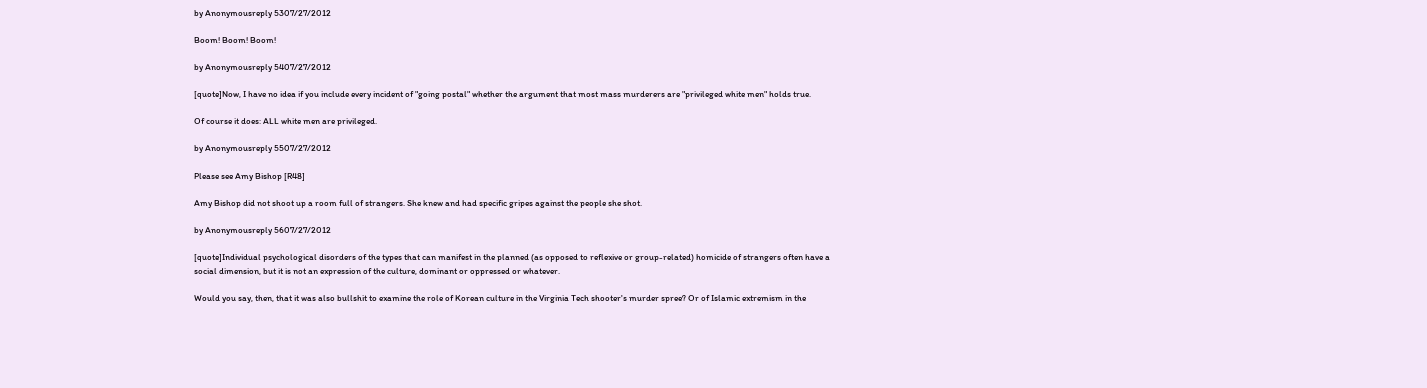by Anonymousreply 5307/27/2012

Boom! Boom! Boom!

by Anonymousreply 5407/27/2012

[quote]Now, I have no idea if you include every incident of "going postal" whether the argument that most mass murderers are "privileged white men" holds true.

Of course it does: ALL white men are privileged.

by Anonymousreply 5507/27/2012

Please see Amy Bishop [R48]

Amy Bishop did not shoot up a room full of strangers. She knew and had specific gripes against the people she shot.

by Anonymousreply 5607/27/2012

[quote]Individual psychological disorders of the types that can manifest in the planned (as opposed to reflexive or group-related) homicide of strangers often have a social dimension, but it is not an expression of the culture, dominant or oppressed or whatever.

Would you say, then, that it was also bullshit to examine the role of Korean culture in the Virginia Tech shooter's murder spree? Or of Islamic extremism in the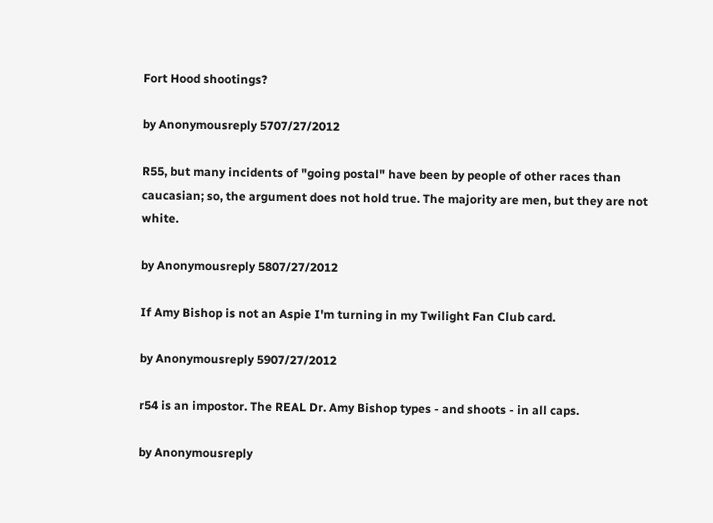Fort Hood shootings?

by Anonymousreply 5707/27/2012

R55, but many incidents of "going postal" have been by people of other races than caucasian; so, the argument does not hold true. The majority are men, but they are not white.

by Anonymousreply 5807/27/2012

If Amy Bishop is not an Aspie I'm turning in my Twilight Fan Club card.

by Anonymousreply 5907/27/2012

r54 is an impostor. The REAL Dr. Amy Bishop types - and shoots - in all caps.

by Anonymousreply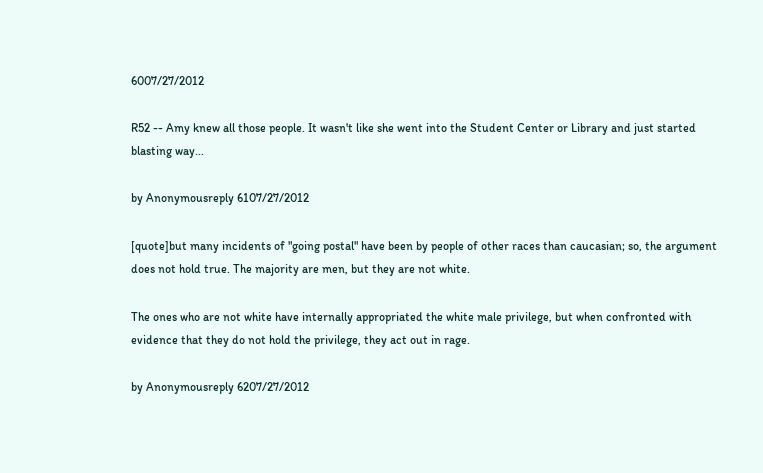6007/27/2012

R52 -- Amy knew all those people. It wasn't like she went into the Student Center or Library and just started blasting way...

by Anonymousreply 6107/27/2012

[quote]but many incidents of "going postal" have been by people of other races than caucasian; so, the argument does not hold true. The majority are men, but they are not white.

The ones who are not white have internally appropriated the white male privilege, but when confronted with evidence that they do not hold the privilege, they act out in rage.

by Anonymousreply 6207/27/2012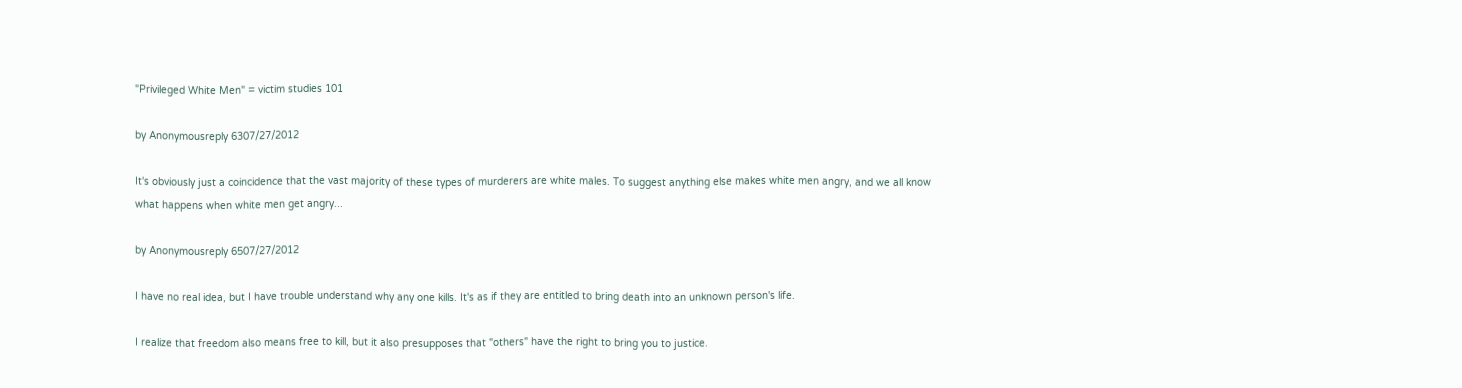"Privileged White Men" = victim studies 101

by Anonymousreply 6307/27/2012

It's obviously just a coincidence that the vast majority of these types of murderers are white males. To suggest anything else makes white men angry, and we all know what happens when white men get angry...

by Anonymousreply 6507/27/2012

I have no real idea, but I have trouble understand why any one kills. It's as if they are entitled to bring death into an unknown person's life.

I realize that freedom also means free to kill, but it also presupposes that "others" have the right to bring you to justice.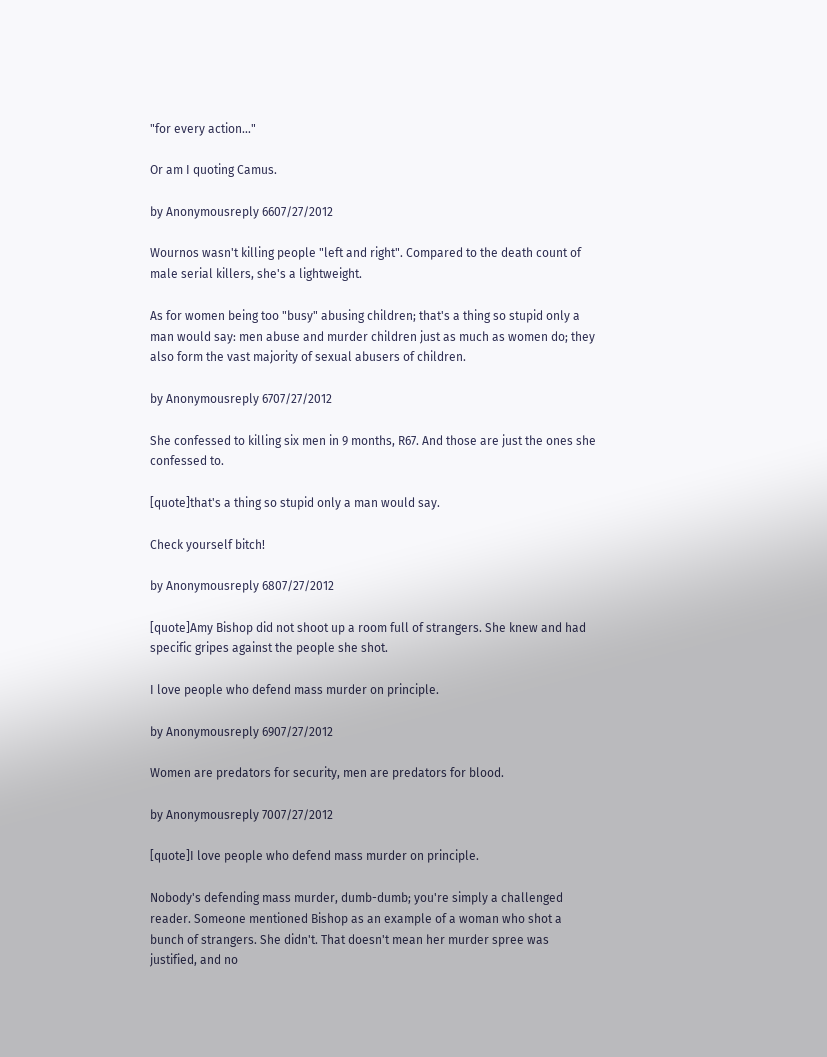"for every action..."

Or am I quoting Camus.

by Anonymousreply 6607/27/2012

Wournos wasn't killing people "left and right". Compared to the death count of male serial killers, she's a lightweight.

As for women being too "busy" abusing children; that's a thing so stupid only a man would say: men abuse and murder children just as much as women do; they also form the vast majority of sexual abusers of children.

by Anonymousreply 6707/27/2012

She confessed to killing six men in 9 months, R67. And those are just the ones she confessed to.

[quote]that's a thing so stupid only a man would say.

Check yourself bitch!

by Anonymousreply 6807/27/2012

[quote]Amy Bishop did not shoot up a room full of strangers. She knew and had specific gripes against the people she shot.

I love people who defend mass murder on principle.

by Anonymousreply 6907/27/2012

Women are predators for security, men are predators for blood.

by Anonymousreply 7007/27/2012

[quote]I love people who defend mass murder on principle.

Nobody's defending mass murder, dumb-dumb; you're simply a challenged reader. Someone mentioned Bishop as an example of a woman who shot a bunch of strangers. She didn't. That doesn't mean her murder spree was justified, and no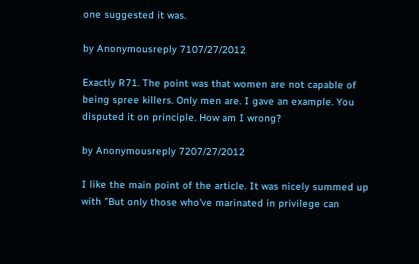one suggested it was.

by Anonymousreply 7107/27/2012

Exactly R71. The point was that women are not capable of being spree killers. Only men are. I gave an example. You disputed it on principle. How am I wrong?

by Anonymousreply 7207/27/2012

I like the main point of the article. It was nicely summed up with "But only those who've marinated in privilege can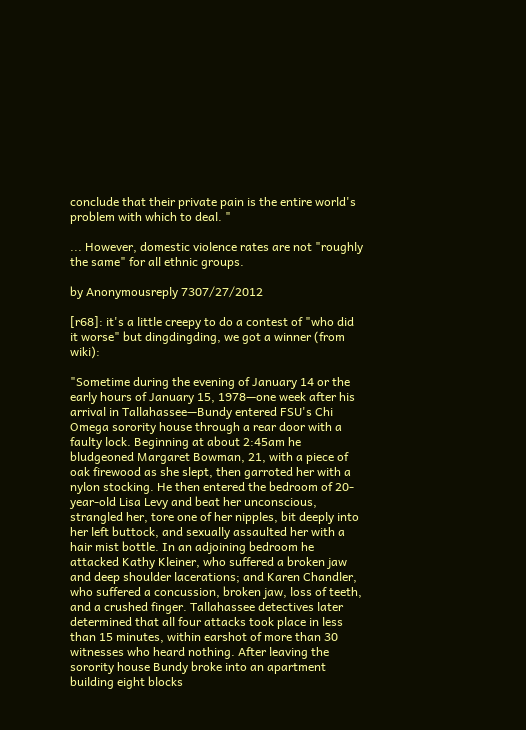conclude that their private pain is the entire world's problem with which to deal. "

... However, domestic violence rates are not "roughly the same" for all ethnic groups.

by Anonymousreply 7307/27/2012

[r68]: it's a little creepy to do a contest of "who did it worse" but dingdingding, we got a winner (from wiki):

"Sometime during the evening of January 14 or the early hours of January 15, 1978—one week after his arrival in Tallahassee—Bundy entered FSU's Chi Omega sorority house through a rear door with a faulty lock. Beginning at about 2:45am he bludgeoned Margaret Bowman, 21, with a piece of oak firewood as she slept, then garroted her with a nylon stocking. He then entered the bedroom of 20-year-old Lisa Levy and beat her unconscious, strangled her, tore one of her nipples, bit deeply into her left buttock, and sexually assaulted her with a hair mist bottle. In an adjoining bedroom he attacked Kathy Kleiner, who suffered a broken jaw and deep shoulder lacerations; and Karen Chandler, who suffered a concussion, broken jaw, loss of teeth, and a crushed finger. Tallahassee detectives later determined that all four attacks took place in less than 15 minutes, within earshot of more than 30 witnesses who heard nothing. After leaving the sorority house Bundy broke into an apartment building eight blocks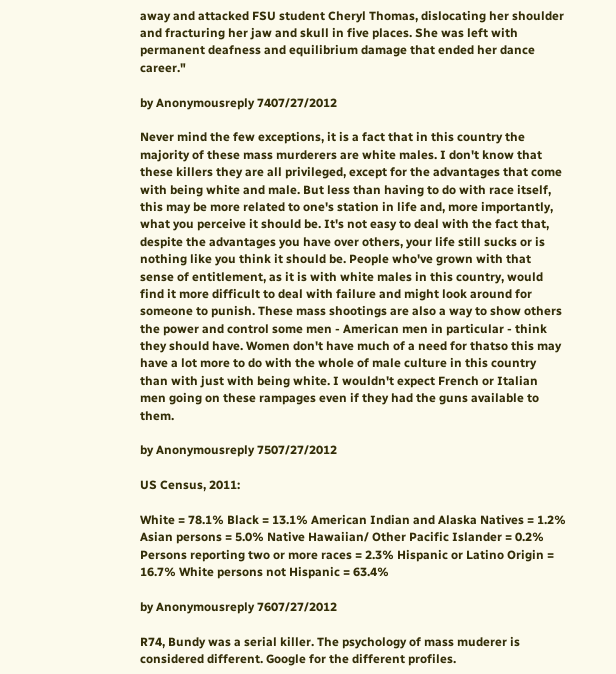away and attacked FSU student Cheryl Thomas, dislocating her shoulder and fracturing her jaw and skull in five places. She was left with permanent deafness and equilibrium damage that ended her dance career."

by Anonymousreply 7407/27/2012

Never mind the few exceptions, it is a fact that in this country the majority of these mass murderers are white males. I don't know that these killers they are all privileged, except for the advantages that come with being white and male. But less than having to do with race itself, this may be more related to one's station in life and, more importantly, what you perceive it should be. It's not easy to deal with the fact that, despite the advantages you have over others, your life still sucks or is nothing like you think it should be. People who've grown with that sense of entitlement, as it is with white males in this country, would find it more difficult to deal with failure and might look around for someone to punish. These mass shootings are also a way to show others the power and control some men - American men in particular - think they should have. Women don't have much of a need for thatso this may have a lot more to do with the whole of male culture in this country than with just with being white. I wouldn't expect French or Italian men going on these rampages even if they had the guns available to them.

by Anonymousreply 7507/27/2012

US Census, 2011:

White = 78.1% Black = 13.1% American Indian and Alaska Natives = 1.2% Asian persons = 5.0% Native Hawaiian/ Other Pacific Islander = 0.2% Persons reporting two or more races = 2.3% Hispanic or Latino Origin = 16.7% White persons not Hispanic = 63.4%

by Anonymousreply 7607/27/2012

R74, Bundy was a serial killer. The psychology of mass muderer is considered different. Google for the different profiles.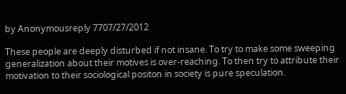by Anonymousreply 7707/27/2012

These people are deeply disturbed if not insane. To try to make some sweeping generalization about their motives is over-reaching. To then try to attribute their motivation to their sociological positon in society is pure speculation.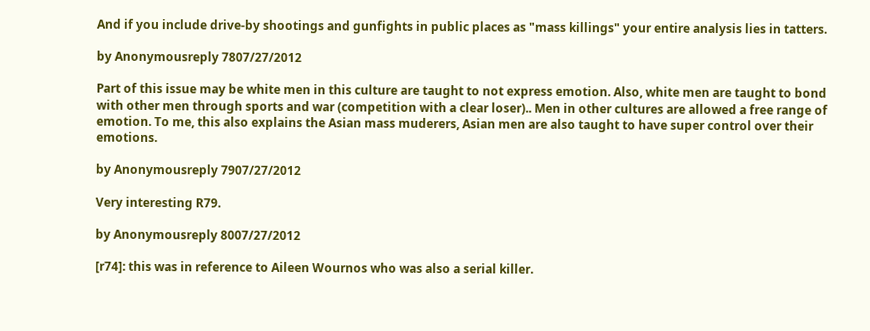And if you include drive-by shootings and gunfights in public places as "mass killings" your entire analysis lies in tatters.

by Anonymousreply 7807/27/2012

Part of this issue may be white men in this culture are taught to not express emotion. Also, white men are taught to bond with other men through sports and war (competition with a clear loser).. Men in other cultures are allowed a free range of emotion. To me, this also explains the Asian mass muderers, Asian men are also taught to have super control over their emotions.

by Anonymousreply 7907/27/2012

Very interesting R79.

by Anonymousreply 8007/27/2012

[r74]: this was in reference to Aileen Wournos who was also a serial killer.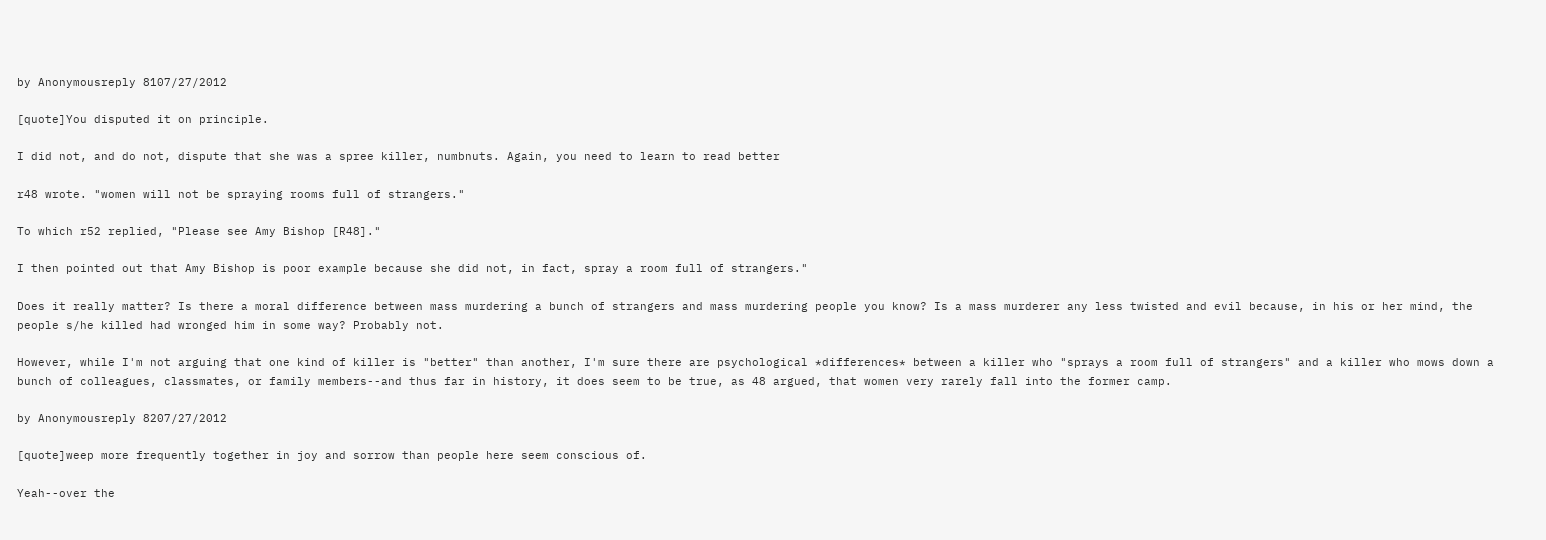by Anonymousreply 8107/27/2012

[quote]You disputed it on principle.

I did not, and do not, dispute that she was a spree killer, numbnuts. Again, you need to learn to read better

r48 wrote. "women will not be spraying rooms full of strangers."

To which r52 replied, "Please see Amy Bishop [R48]."

I then pointed out that Amy Bishop is poor example because she did not, in fact, spray a room full of strangers."

Does it really matter? Is there a moral difference between mass murdering a bunch of strangers and mass murdering people you know? Is a mass murderer any less twisted and evil because, in his or her mind, the people s/he killed had wronged him in some way? Probably not.

However, while I'm not arguing that one kind of killer is "better" than another, I'm sure there are psychological *differences* between a killer who "sprays a room full of strangers" and a killer who mows down a bunch of colleagues, classmates, or family members--and thus far in history, it does seem to be true, as 48 argued, that women very rarely fall into the former camp.

by Anonymousreply 8207/27/2012

[quote]weep more frequently together in joy and sorrow than people here seem conscious of.

Yeah--over the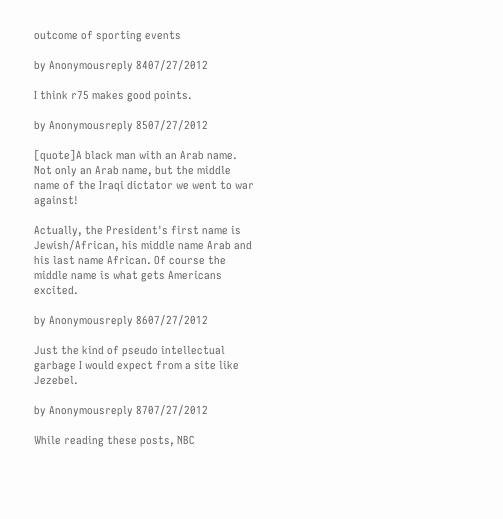outcome of sporting events

by Anonymousreply 8407/27/2012

I think r75 makes good points.

by Anonymousreply 8507/27/2012

[quote]A black man with an Arab name. Not only an Arab name, but the middle name of the Iraqi dictator we went to war against!

Actually, the President's first name is Jewish/African, his middle name Arab and his last name African. Of course the middle name is what gets Americans excited.

by Anonymousreply 8607/27/2012

Just the kind of pseudo intellectual garbage I would expect from a site like Jezebel.

by Anonymousreply 8707/27/2012

While reading these posts, NBC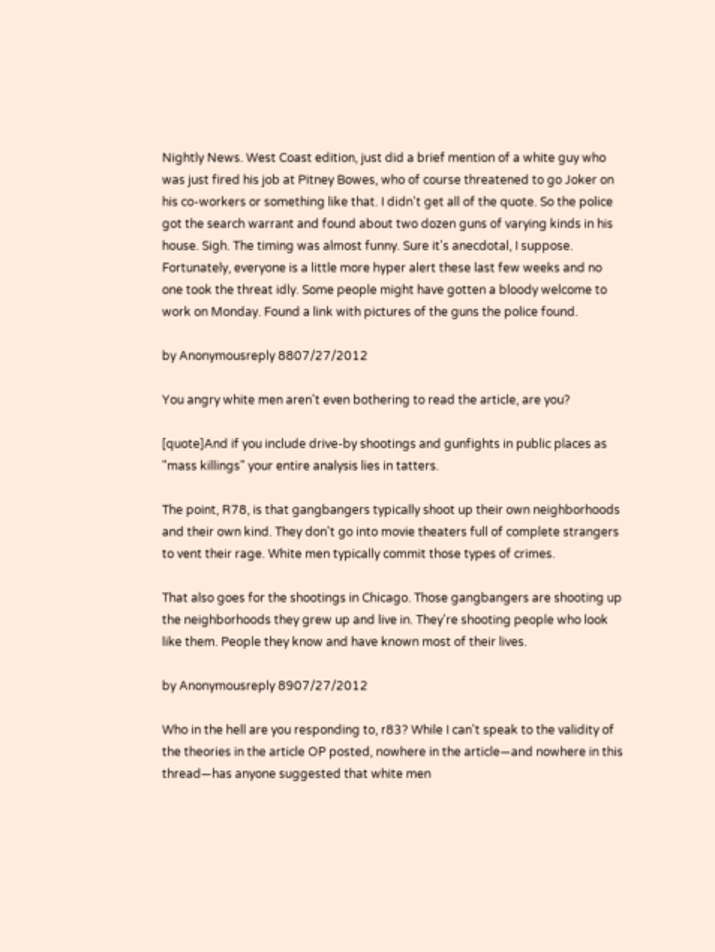Nightly News. West Coast edition, just did a brief mention of a white guy who was just fired his job at Pitney Bowes, who of course threatened to go Joker on his co-workers or something like that. I didn't get all of the quote. So the police got the search warrant and found about two dozen guns of varying kinds in his house. Sigh. The timing was almost funny. Sure it's anecdotal, I suppose. Fortunately, everyone is a little more hyper alert these last few weeks and no one took the threat idly. Some people might have gotten a bloody welcome to work on Monday. Found a link with pictures of the guns the police found.

by Anonymousreply 8807/27/2012

You angry white men aren't even bothering to read the article, are you?

[quote]And if you include drive-by shootings and gunfights in public places as "mass killings" your entire analysis lies in tatters.

The point, R78, is that gangbangers typically shoot up their own neighborhoods and their own kind. They don't go into movie theaters full of complete strangers to vent their rage. White men typically commit those types of crimes.

That also goes for the shootings in Chicago. Those gangbangers are shooting up the neighborhoods they grew up and live in. They're shooting people who look like them. People they know and have known most of their lives.

by Anonymousreply 8907/27/2012

Who in the hell are you responding to, r83? While I can't speak to the validity of the theories in the article OP posted, nowhere in the article—and nowhere in this thread—has anyone suggested that white men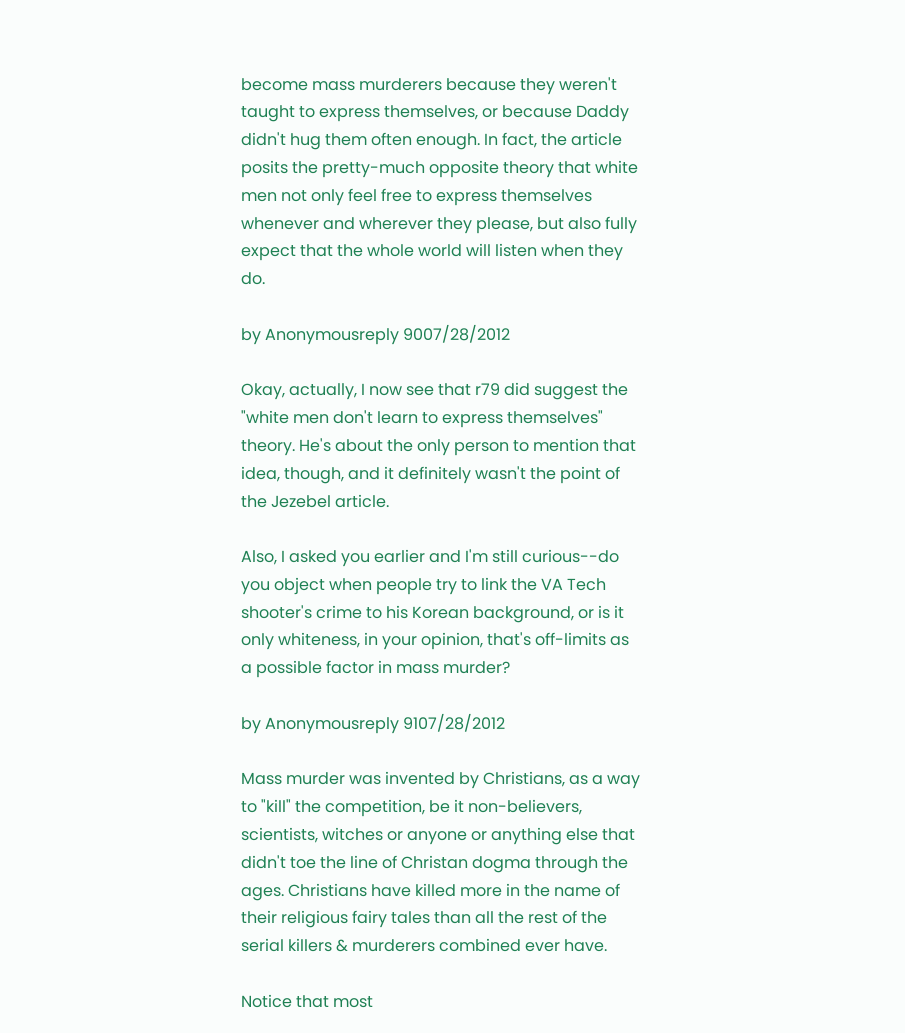become mass murderers because they weren't taught to express themselves, or because Daddy didn't hug them often enough. In fact, the article posits the pretty-much opposite theory that white men not only feel free to express themselves whenever and wherever they please, but also fully expect that the whole world will listen when they do.

by Anonymousreply 9007/28/2012

Okay, actually, I now see that r79 did suggest the "white men don't learn to express themselves" theory. He's about the only person to mention that idea, though, and it definitely wasn't the point of the Jezebel article.

Also, I asked you earlier and I'm still curious--do you object when people try to link the VA Tech shooter's crime to his Korean background, or is it only whiteness, in your opinion, that's off-limits as a possible factor in mass murder?

by Anonymousreply 9107/28/2012

Mass murder was invented by Christians, as a way to "kill" the competition, be it non-believers, scientists, witches or anyone or anything else that didn't toe the line of Christan dogma through the ages. Christians have killed more in the name of their religious fairy tales than all the rest of the serial killers & murderers combined ever have.

Notice that most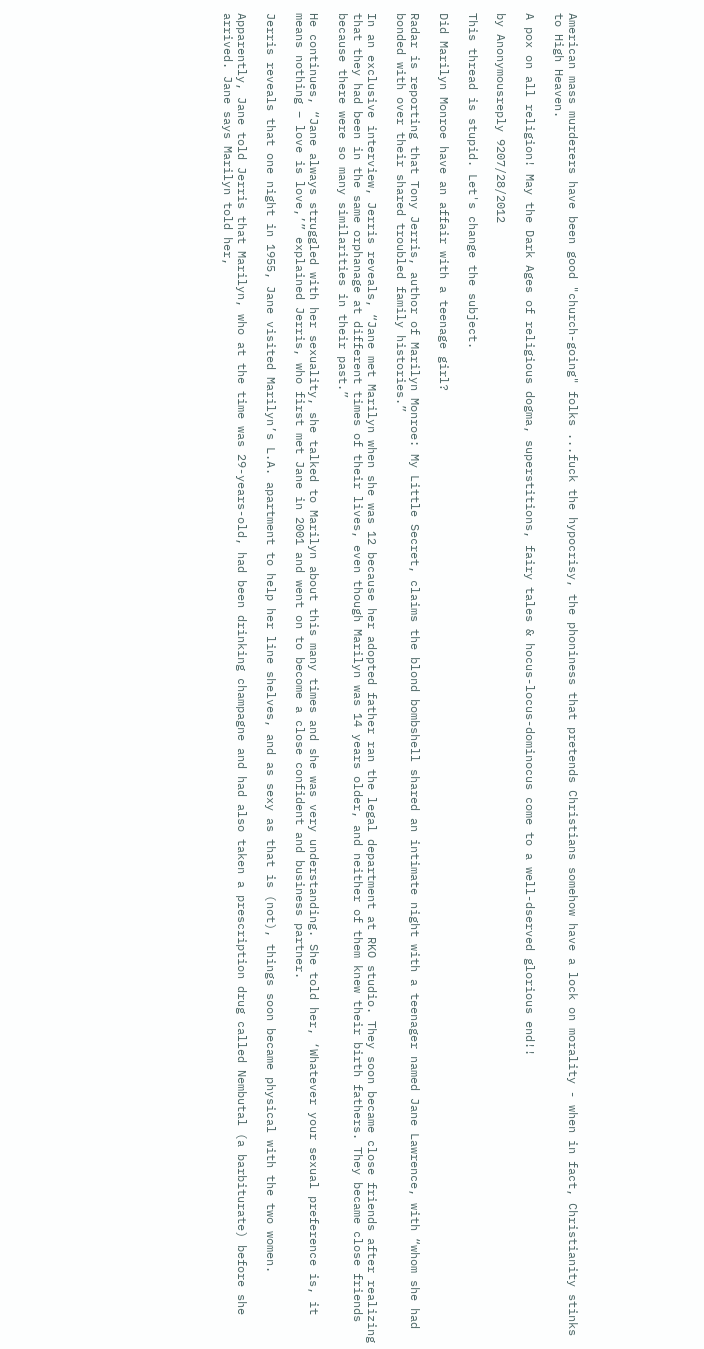American mass murderers have been good "church-going" folks ...fuck the hypocrisy, the phoniness that pretends Christians somehow have a lock on morality - when in fact, Christianity stinks to High Heaven.

A pox on all religion! May the Dark Ages of religious dogma, superstitions, fairy tales & hocus-locus-dominocus come to a well-dserved glorious end!!

by Anonymousreply 9207/28/2012

This thread is stupid. Let's change the subject.

Did Marilyn Monroe have an affair with a teenage girl?

Radar is reporting that Tony Jerris, author of Marilyn Monroe: My Little Secret, claims the blond bombshell shared an intimate night with a teenager named Jane Lawrence, with “whom she had bonded with over their shared troubled family histories.”

In an exclusive interview, Jerris reveals, “Jane met Marilyn when she was 12 because her adopted father ran the legal department at RKO studio. They soon became close friends after realizing that they had been in the same orphanage at different times of their lives, even though Marilyn was 14 years older, and neither of them knew their birth fathers. They became close friends because there were so many similarities in their past.”

He continues, “Jane always struggled with her sexuality, she talked to Marilyn about this many times and she was very understanding. She told her, ‘Whatever your sexual preference is, it means nothing – love is love,’” explained Jerris, who first met Jane in 2001 and went on to become a close confident and business partner.

Jerris reveals that one night in 1955, Jane visited Marilyn’s L.A. apartment to help her line shelves, and as sexy as that is (not), things soon became physical with the two women.

Apparently, Jane told Jerris that Marilyn, who at the time was 29-years-old, had been drinking champagne and had also taken a prescription drug called Nembutal (a barbiturate) before she arrived. Jane says Marilyn told her,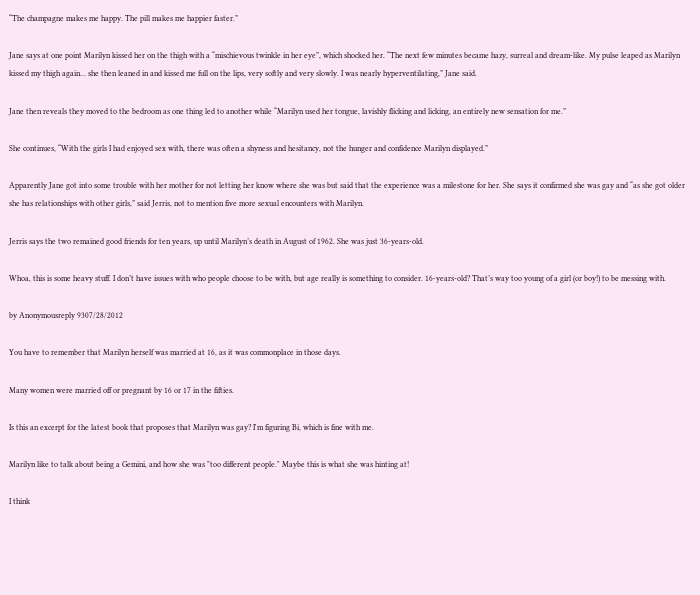“The champagne makes me happy. The pill makes me happier faster.”

Jane says at one point Marilyn kissed her on the thigh with a “mischievous twinkle in her eye”, which shocked her. “The next few minutes became hazy, surreal and dream-like. My pulse leaped as Marilyn kissed my thigh again… she then leaned in and kissed me full on the lips, very softly and very slowly. I was nearly hyperventilating,” Jane said.

Jane then reveals they moved to the bedroom as one thing led to another while “Marilyn used her tongue, lavishly flicking and licking, an entirely new sensation for me.”

She continues, “With the girls I had enjoyed sex with, there was often a shyness and hesitancy, not the hunger and confidence Marilyn displayed.”

Apparently Jane got into some trouble with her mother for not letting her know where she was but said that the experience was a milestone for her. She says it confirmed she was gay and “as she got older she has relationships with other girls,” said Jerris, not to mention five more sexual encounters with Marilyn.

Jerris says the two remained good friends for ten years, up until Marilyn’s death in August of 1962. She was just 36-years-old.

Whoa, this is some heavy stuff. I don’t have issues with who people choose to be with, but age really is something to consider. 16-years-old? That’s way too young of a girl (or boy!) to be messing with.

by Anonymousreply 9307/28/2012

You have to remember that Marilyn herself was married at 16, as it was commonplace in those days.

Many women were married off or pregnant by 16 or 17 in the fifties.

Is this an excerpt for the latest book that proposes that Marilyn was gay? I'm figuring Bi, which is fine with me.

Marilyn like to talk about being a Gemini, and how she was "too different people." Maybe this is what she was hinting at!

I think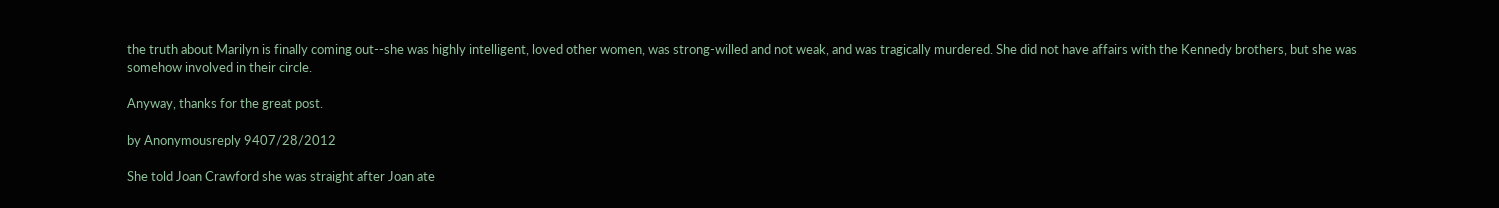the truth about Marilyn is finally coming out--she was highly intelligent, loved other women, was strong-willed and not weak, and was tragically murdered. She did not have affairs with the Kennedy brothers, but she was somehow involved in their circle.

Anyway, thanks for the great post.

by Anonymousreply 9407/28/2012

She told Joan Crawford she was straight after Joan ate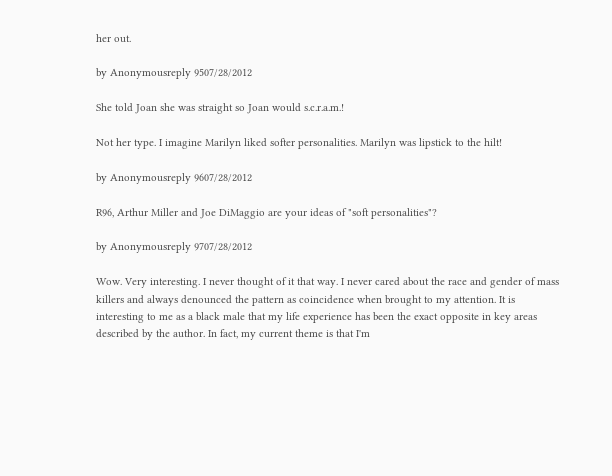her out.

by Anonymousreply 9507/28/2012

She told Joan she was straight so Joan would s.c.r.a.m.!

Not her type. I imagine Marilyn liked softer personalities. Marilyn was lipstick to the hilt!

by Anonymousreply 9607/28/2012

R96, Arthur Miller and Joe DiMaggio are your ideas of "soft personalities"?

by Anonymousreply 9707/28/2012

Wow. Very interesting. I never thought of it that way. I never cared about the race and gender of mass killers and always denounced the pattern as coincidence when brought to my attention. It is interesting to me as a black male that my life experience has been the exact opposite in key areas described by the author. In fact, my current theme is that I'm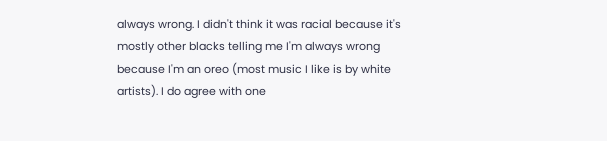always wrong. I didn't think it was racial because it's mostly other blacks telling me I'm always wrong because I'm an oreo (most music I like is by white artists). I do agree with one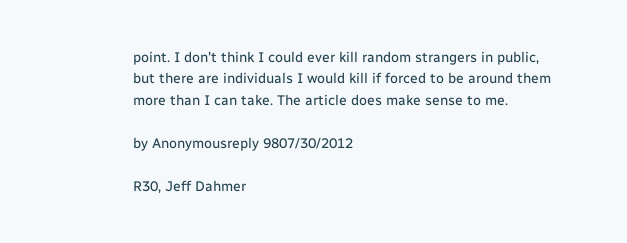point. I don't think I could ever kill random strangers in public, but there are individuals I would kill if forced to be around them more than I can take. The article does make sense to me.

by Anonymousreply 9807/30/2012

R30, Jeff Dahmer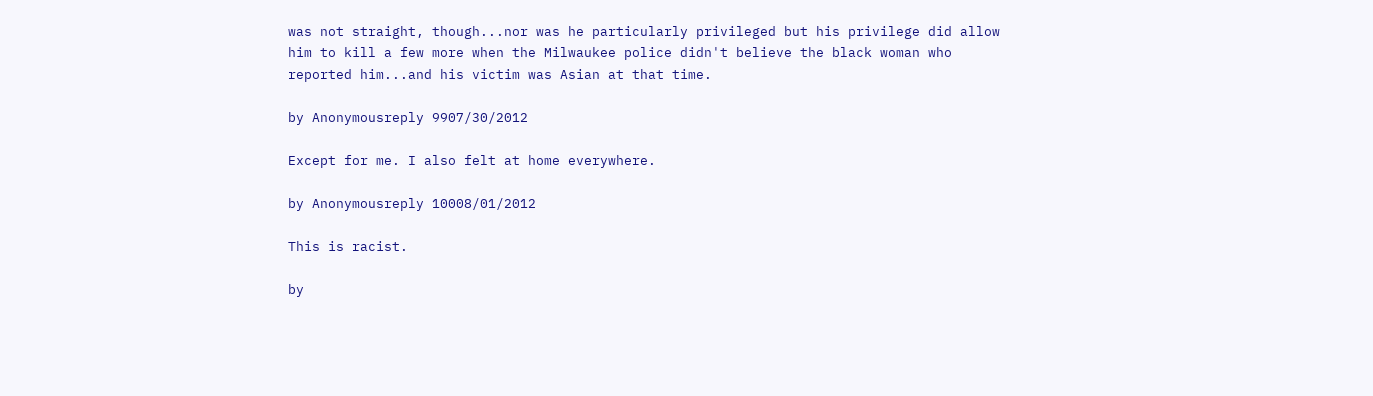was not straight, though...nor was he particularly privileged but his privilege did allow him to kill a few more when the Milwaukee police didn't believe the black woman who reported him...and his victim was Asian at that time.

by Anonymousreply 9907/30/2012

Except for me. I also felt at home everywhere.

by Anonymousreply 10008/01/2012

This is racist.

by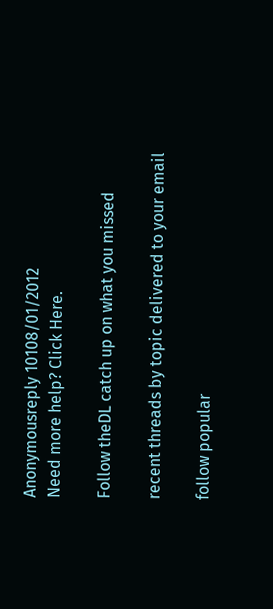Anonymousreply 10108/01/2012
Need more help? Click Here.

Follow theDL catch up on what you missed

recent threads by topic delivered to your email

follow popular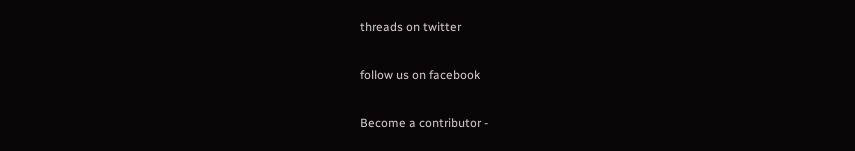threads on twitter

follow us on facebook

Become a contributor -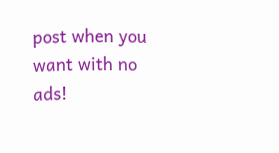post when you want with no ads!